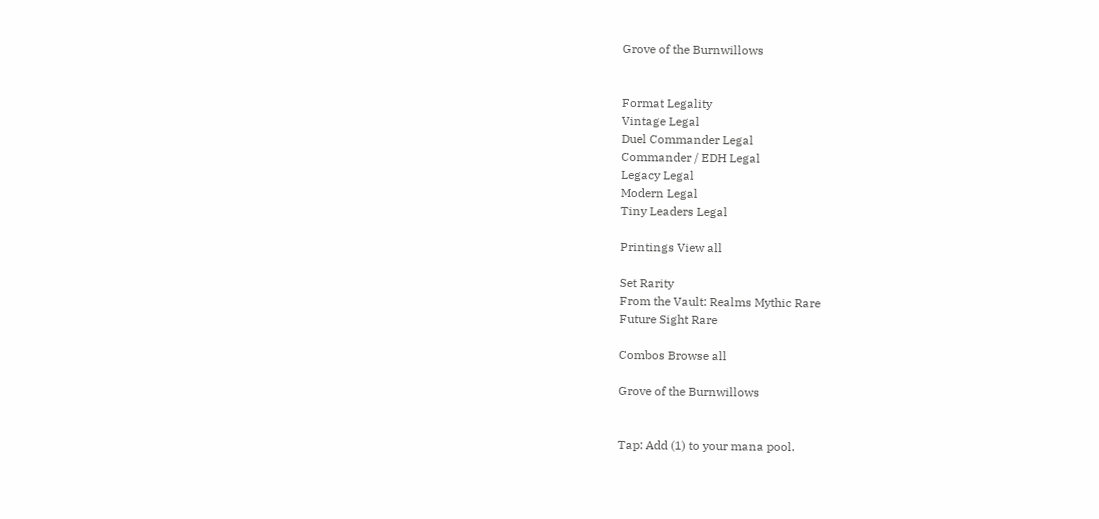Grove of the Burnwillows


Format Legality
Vintage Legal
Duel Commander Legal
Commander / EDH Legal
Legacy Legal
Modern Legal
Tiny Leaders Legal

Printings View all

Set Rarity
From the Vault: Realms Mythic Rare
Future Sight Rare

Combos Browse all

Grove of the Burnwillows


Tap: Add (1) to your mana pool.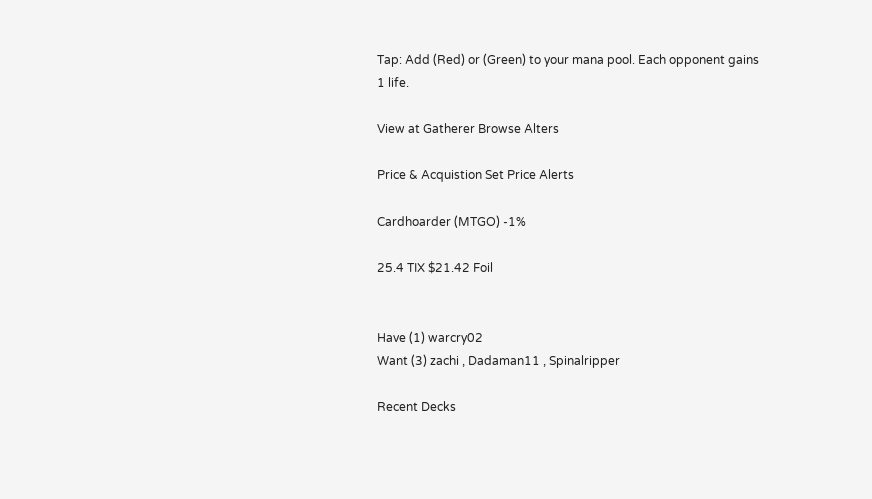Tap: Add (Red) or (Green) to your mana pool. Each opponent gains 1 life.

View at Gatherer Browse Alters

Price & Acquistion Set Price Alerts

Cardhoarder (MTGO) -1%

25.4 TIX $21.42 Foil


Have (1) warcry02
Want (3) zachi , Dadaman11 , Spinalripper

Recent Decks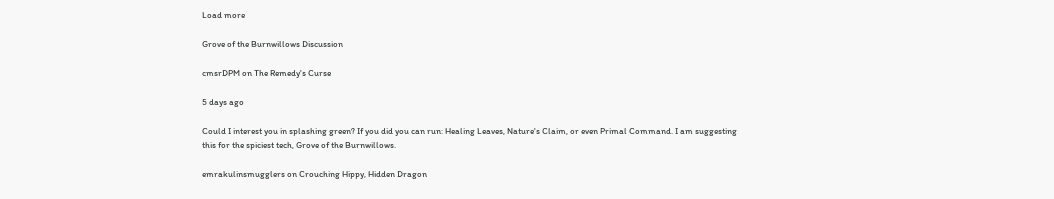Load more

Grove of the Burnwillows Discussion

cmsrDPM on The Remedy's Curse

5 days ago

Could I interest you in splashing green? If you did you can run: Healing Leaves, Nature's Claim, or even Primal Command. I am suggesting this for the spiciest tech, Grove of the Burnwillows.

emrakulinsmugglers on Crouching Hippy, Hidden Dragon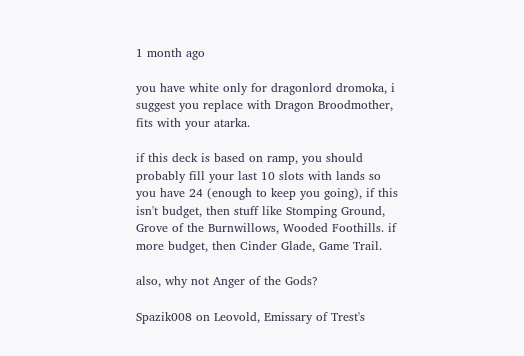1 month ago

you have white only for dragonlord dromoka, i suggest you replace with Dragon Broodmother, fits with your atarka.

if this deck is based on ramp, you should probably fill your last 10 slots with lands so you have 24 (enough to keep you going), if this isn't budget, then stuff like Stomping Ground, Grove of the Burnwillows, Wooded Foothills. if more budget, then Cinder Glade, Game Trail.

also, why not Anger of the Gods?

Spazik008 on Leovold, Emissary of Trest's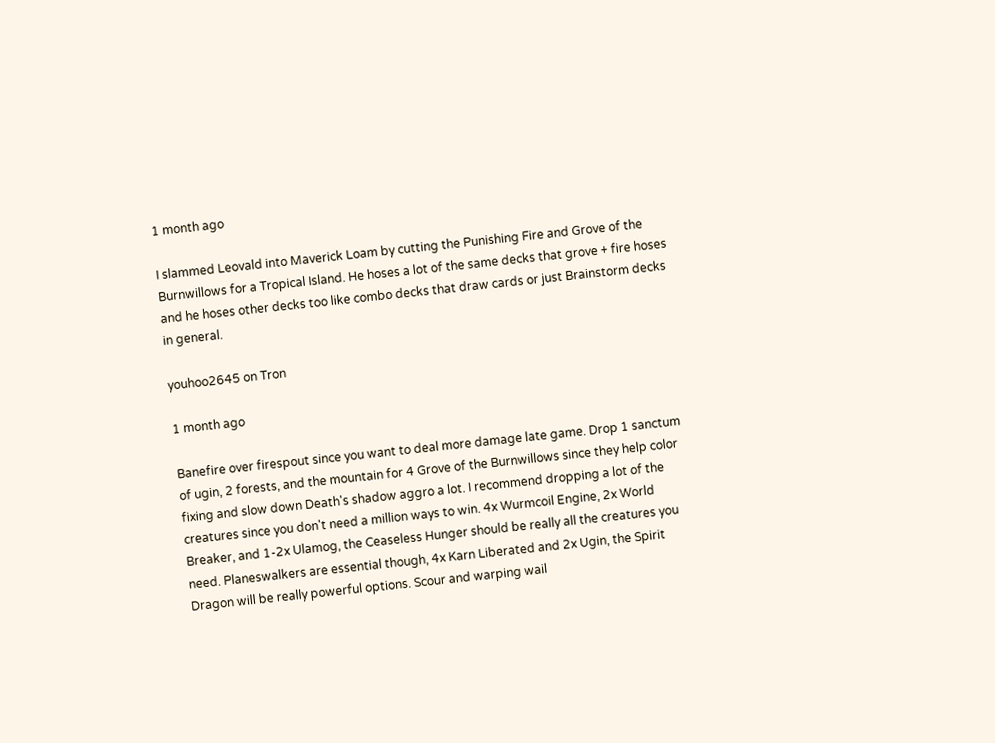1 month ago

I slammed Leovald into Maverick Loam by cutting the Punishing Fire and Grove of the Burnwillows for a Tropical Island. He hoses a lot of the same decks that grove + fire hoses and he hoses other decks too like combo decks that draw cards or just Brainstorm decks in general.

youhoo2645 on Tron

1 month ago

Banefire over firespout since you want to deal more damage late game. Drop 1 sanctum of ugin, 2 forests, and the mountain for 4 Grove of the Burnwillows since they help color fixing and slow down Death's shadow aggro a lot. I recommend dropping a lot of the creatures since you don't need a million ways to win. 4x Wurmcoil Engine, 2x World Breaker, and 1-2x Ulamog, the Ceaseless Hunger should be really all the creatures you need. Planeswalkers are essential though, 4x Karn Liberated and 2x Ugin, the Spirit Dragon will be really powerful options. Scour and warping wail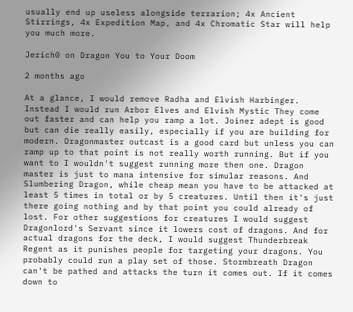usually end up useless alongside terrarion; 4x Ancient Stirrings, 4x Expedition Map, and 4x Chromatic Star will help you much more.

Jerich0 on Dragon You to Your Doom

2 months ago

At a glance, I would remove Radha and Elvish Harbinger. Instead I would run Arbor Elves and Elvish Mystic They come out faster and can help you ramp a lot. Joiner adept is good but can die really easily, especially if you are building for modern. Dragonmaster outcast is a good card but unless you can ramp up to that point is not really worth running. But if you want to I wouldn't suggest running more then one. Dragon master is just to mana intensive for simular reasons. And Slumbering Dragon, while cheap mean you have to be attacked at least 5 times in total or by 5 creatures. Until then it's just there going nothing and by that point you could already of lost. For other suggestions for creatures I would suggest Dragonlord's Servant since it lowers cost of dragons. And for actual dragons for the deck, I would suggest Thunderbreak Regent as it punishes people for targeting your dragons. You probably could run a play set of those. Stormbreath Dragon can't be pathed and attacks the turn it comes out. If it comes down to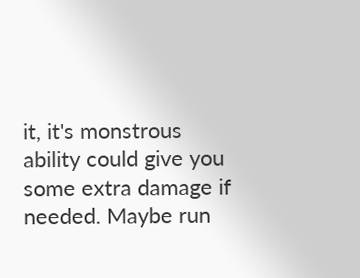it, it's monstrous ability could give you some extra damage if needed. Maybe run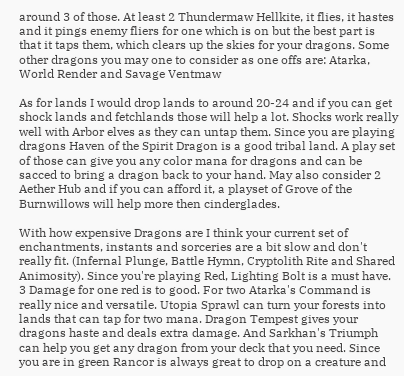around 3 of those. At least 2 Thundermaw Hellkite, it flies, it hastes and it pings enemy fliers for one which is on but the best part is that it taps them, which clears up the skies for your dragons. Some other dragons you may one to consider as one offs are: Atarka, World Render and Savage Ventmaw

As for lands I would drop lands to around 20-24 and if you can get shock lands and fetchlands those will help a lot. Shocks work really well with Arbor elves as they can untap them. Since you are playing dragons Haven of the Spirit Dragon is a good tribal land. A play set of those can give you any color mana for dragons and can be sacced to bring a dragon back to your hand. May also consider 2 Aether Hub and if you can afford it, a playset of Grove of the Burnwillows will help more then cinderglades.

With how expensive Dragons are I think your current set of enchantments, instants and sorceries are a bit slow and don't really fit. (Infernal Plunge, Battle Hymn, Cryptolith Rite and Shared Animosity). Since you're playing Red, Lighting Bolt is a must have. 3 Damage for one red is to good. For two Atarka's Command is really nice and versatile. Utopia Sprawl can turn your forests into lands that can tap for two mana. Dragon Tempest gives your dragons haste and deals extra damage. And Sarkhan's Triumph can help you get any dragon from your deck that you need. Since you are in green Rancor is always great to drop on a creature and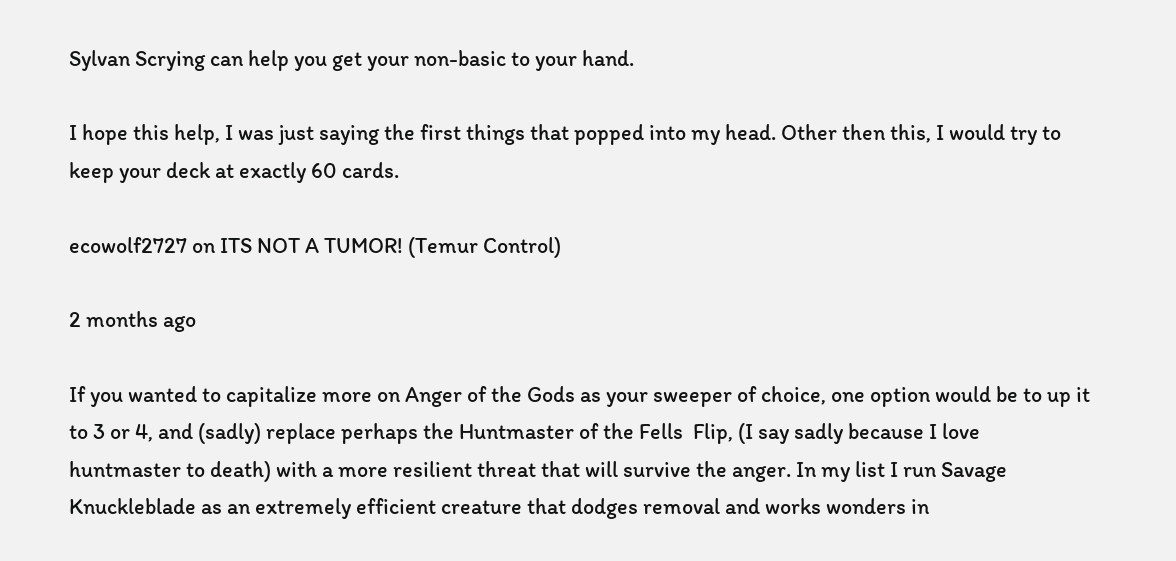Sylvan Scrying can help you get your non-basic to your hand.

I hope this help, I was just saying the first things that popped into my head. Other then this, I would try to keep your deck at exactly 60 cards.

ecowolf2727 on ITS NOT A TUMOR! (Temur Control)

2 months ago

If you wanted to capitalize more on Anger of the Gods as your sweeper of choice, one option would be to up it to 3 or 4, and (sadly) replace perhaps the Huntmaster of the Fells  Flip, (I say sadly because I love huntmaster to death) with a more resilient threat that will survive the anger. In my list I run Savage Knuckleblade as an extremely efficient creature that dodges removal and works wonders in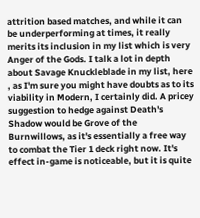attrition based matches, and while it can be underperforming at times, it really merits its inclusion in my list which is very Anger of the Gods. I talk a lot in depth about Savage Knuckleblade in my list, here , as I'm sure you might have doubts as to its viability in Modern, I certainly did. A pricey suggestion to hedge against Death's Shadow would be Grove of the Burnwillows, as it's essentially a free way to combat the Tier 1 deck right now. It's effect in-game is noticeable, but it is quite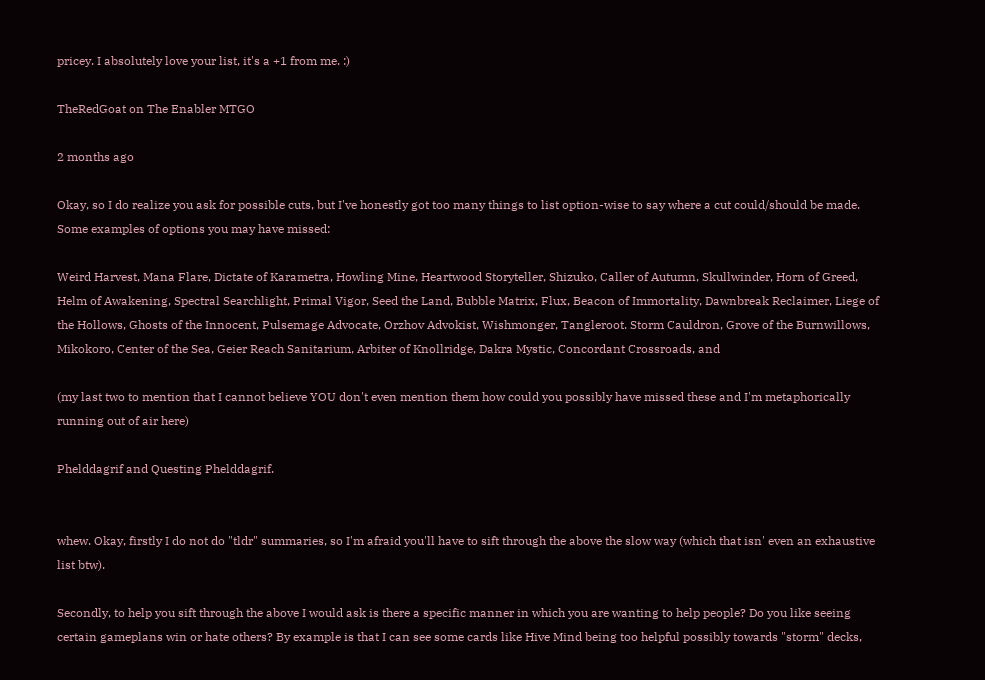pricey. I absolutely love your list, it's a +1 from me. :)

TheRedGoat on The Enabler MTGO

2 months ago

Okay, so I do realize you ask for possible cuts, but I've honestly got too many things to list option-wise to say where a cut could/should be made. Some examples of options you may have missed:

Weird Harvest, Mana Flare, Dictate of Karametra, Howling Mine, Heartwood Storyteller, Shizuko, Caller of Autumn, Skullwinder, Horn of Greed, Helm of Awakening, Spectral Searchlight, Primal Vigor, Seed the Land, Bubble Matrix, Flux, Beacon of Immortality, Dawnbreak Reclaimer, Liege of the Hollows, Ghosts of the Innocent, Pulsemage Advocate, Orzhov Advokist, Wishmonger, Tangleroot. Storm Cauldron, Grove of the Burnwillows, Mikokoro, Center of the Sea, Geier Reach Sanitarium, Arbiter of Knollridge, Dakra Mystic, Concordant Crossroads, and

(my last two to mention that I cannot believe YOU don't even mention them how could you possibly have missed these and I'm metaphorically running out of air here)

Phelddagrif and Questing Phelddagrif.


whew. Okay, firstly I do not do "tldr" summaries, so I'm afraid you'll have to sift through the above the slow way (which that isn' even an exhaustive list btw).

Secondly, to help you sift through the above I would ask is there a specific manner in which you are wanting to help people? Do you like seeing certain gameplans win or hate others? By example is that I can see some cards like Hive Mind being too helpful possibly towards "storm" decks,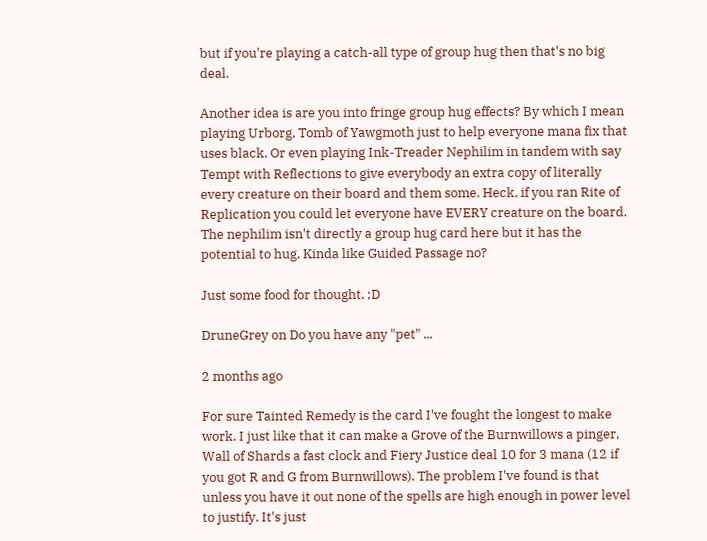but if you're playing a catch-all type of group hug then that's no big deal.

Another idea is are you into fringe group hug effects? By which I mean playing Urborg, Tomb of Yawgmoth just to help everyone mana fix that uses black. Or even playing Ink-Treader Nephilim in tandem with say Tempt with Reflections to give everybody an extra copy of literally every creature on their board and them some. Heck, if you ran Rite of Replication you could let everyone have EVERY creature on the board. The nephilim isn't directly a group hug card here but it has the potential to hug. Kinda like Guided Passage no?

Just some food for thought. ;D

DruneGrey on Do you have any "pet" ...

2 months ago

For sure Tainted Remedy is the card I've fought the longest to make work. I just like that it can make a Grove of the Burnwillows a pinger, Wall of Shards a fast clock and Fiery Justice deal 10 for 3 mana (12 if you got R and G from Burnwillows). The problem I've found is that unless you have it out none of the spells are high enough in power level to justify. It's just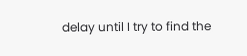delay until I try to find the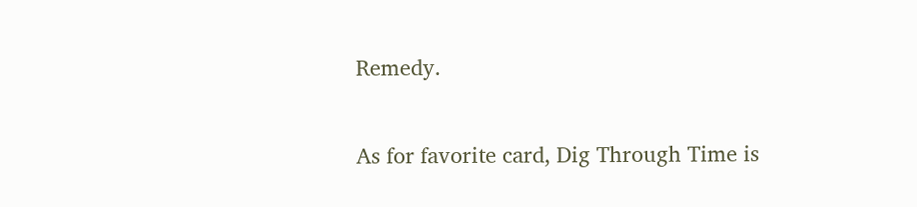Remedy.

As for favorite card, Dig Through Time is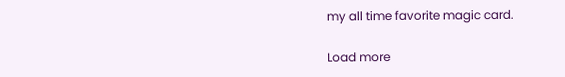my all time favorite magic card.

Load more